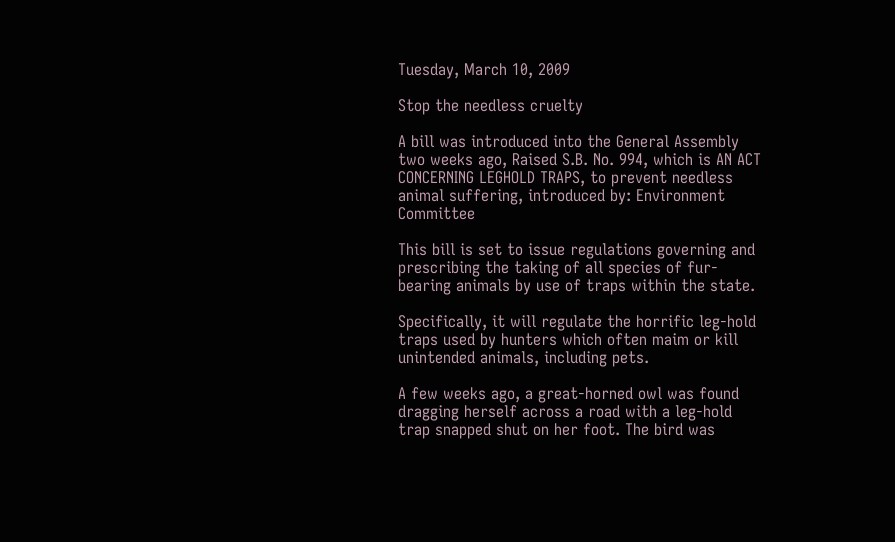Tuesday, March 10, 2009

Stop the needless cruelty

A bill was introduced into the General Assembly two weeks ago, Raised S.B. No. 994, which is AN ACT CONCERNING LEGHOLD TRAPS, to prevent needless animal suffering, introduced by: Environment Committee

This bill is set to issue regulations governing and prescribing the taking of all species of fur-bearing animals by use of traps within the state.

Specifically, it will regulate the horrific leg-hold traps used by hunters which often maim or kill unintended animals, including pets.

A few weeks ago, a great-horned owl was found dragging herself across a road with a leg-hold trap snapped shut on her foot. The bird was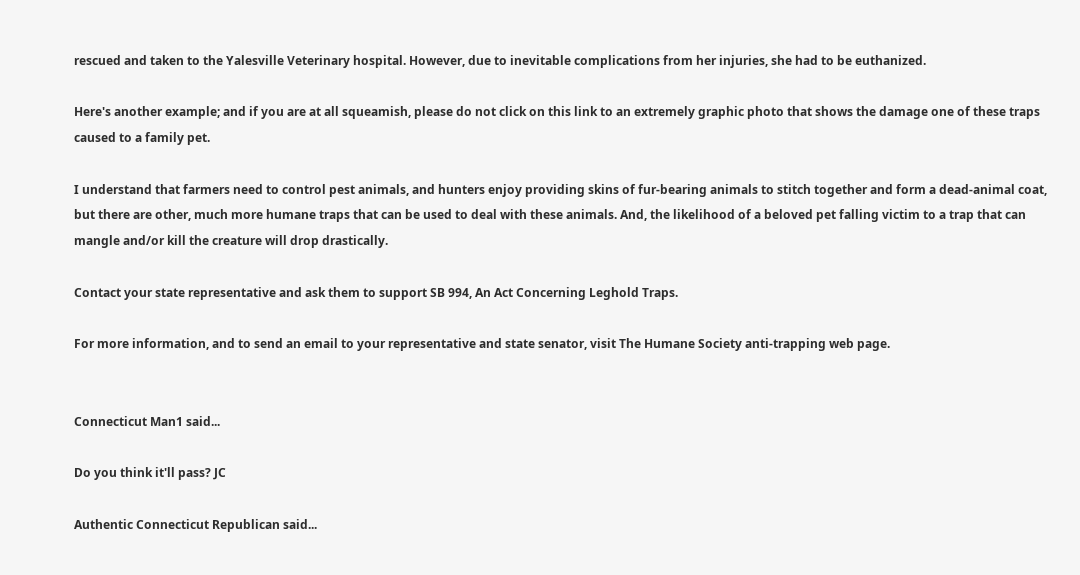rescued and taken to the Yalesville Veterinary hospital. However, due to inevitable complications from her injuries, she had to be euthanized.

Here's another example; and if you are at all squeamish, please do not click on this link to an extremely graphic photo that shows the damage one of these traps caused to a family pet.

I understand that farmers need to control pest animals, and hunters enjoy providing skins of fur-bearing animals to stitch together and form a dead-animal coat, but there are other, much more humane traps that can be used to deal with these animals. And, the likelihood of a beloved pet falling victim to a trap that can mangle and/or kill the creature will drop drastically.

Contact your state representative and ask them to support SB 994, An Act Concerning Leghold Traps.

For more information, and to send an email to your representative and state senator, visit The Humane Society anti-trapping web page.


Connecticut Man1 said...

Do you think it'll pass? JC

Authentic Connecticut Republican said...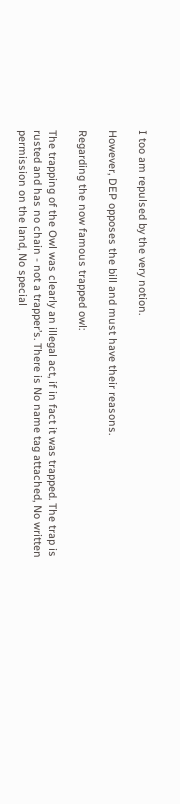I too am repulsed by the very notion.

However, DEP opposes the bill and must have their reasons.

Regarding the now famous trapped owl:

The trapping of the Owl was clearly an illegal act, if in fact it was trapped. The trap is rusted and has no chain - not a trapper’s. There is No name tag attached, No written permission on the land, No special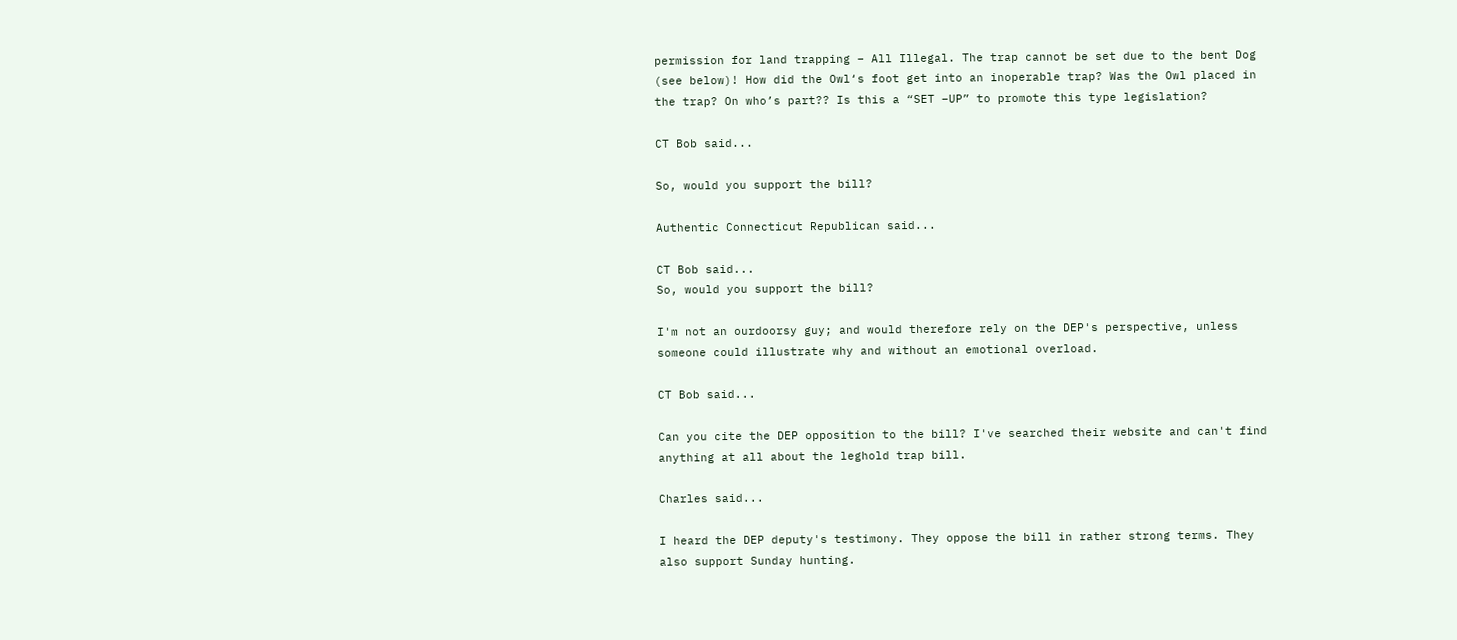permission for land trapping – All Illegal. The trap cannot be set due to the bent Dog (see below)! How did the Owl‘s foot get into an inoperable trap? Was the Owl placed in the trap? On who’s part?? Is this a “SET –UP” to promote this type legislation?

CT Bob said...

So, would you support the bill?

Authentic Connecticut Republican said...

CT Bob said...
So, would you support the bill?

I'm not an ourdoorsy guy; and would therefore rely on the DEP's perspective, unless someone could illustrate why and without an emotional overload.

CT Bob said...

Can you cite the DEP opposition to the bill? I've searched their website and can't find anything at all about the leghold trap bill.

Charles said...

I heard the DEP deputy's testimony. They oppose the bill in rather strong terms. They also support Sunday hunting.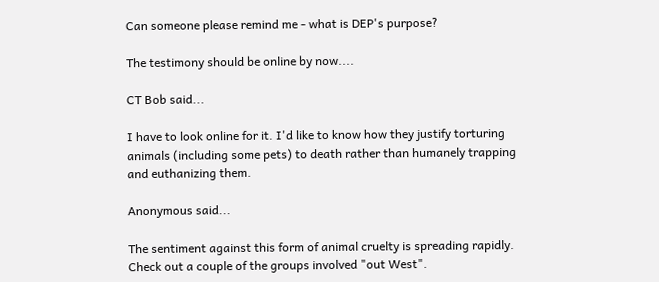Can someone please remind me - what is DEP's purpose?

The testimony should be online by now....

CT Bob said...

I have to look online for it. I'd like to know how they justify torturing animals (including some pets) to death rather than humanely trapping and euthanizing them.

Anonymous said...

The sentiment against this form of animal cruelty is spreading rapidly.
Check out a couple of the groups involved "out West".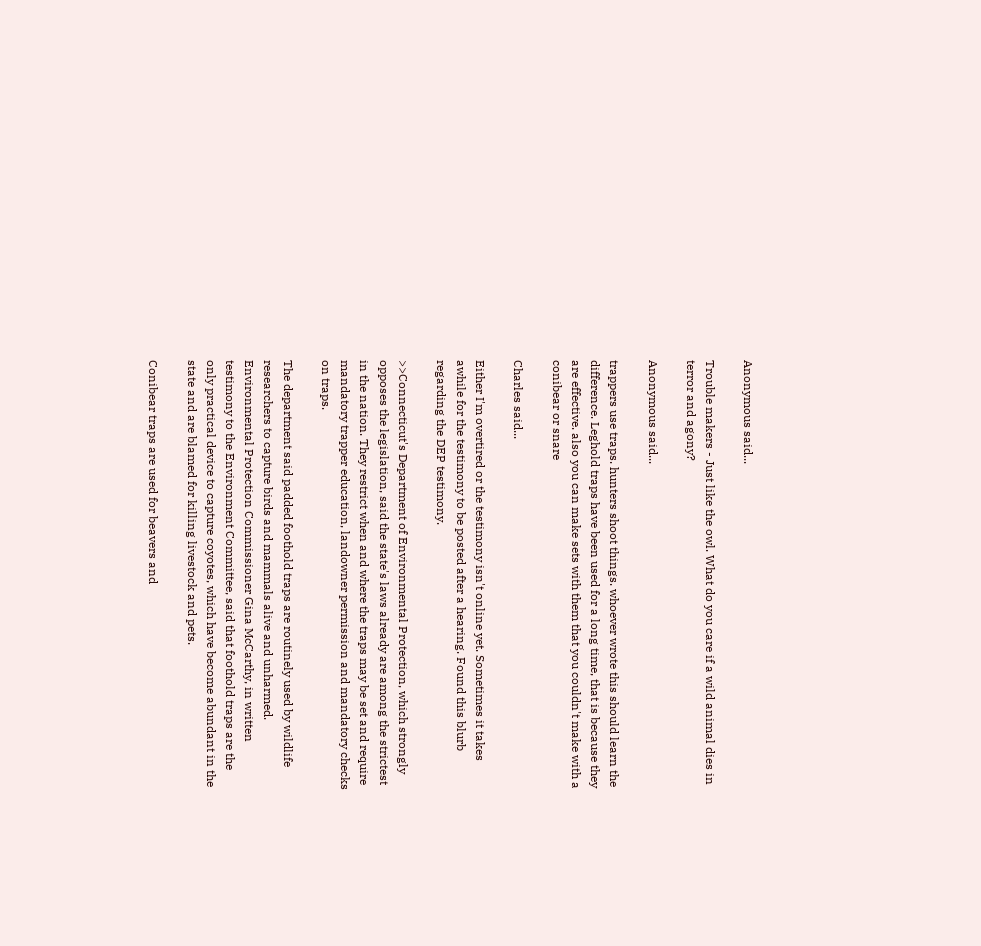Anonymous said...

Trouble makers - Just like the owl. What do you care if a wild animal dies in terror and agony?

Anonymous said...

trappers use traps. hunters shoot things. whoever wrote this should learn the difference. Leghold traps have been used for a long time, that is because they are effective. also you can make sets with them that you couldn't make with a conibear or snare

Charles said...

Either I'm overtired or the testimony isn't online yet. Sometimes it takes awhile for the testimony to be posted after a hearing. Found this blurb regarding the DEP testimony.

>>Connecticut's Department of Environmental Protection, which strongly opposes the legislation, said the state's laws already are among the strictest in the nation. They restrict when and where the traps may be set and require mandatory trapper education, landowner permission and mandatory checks on traps.

The department said padded foothold traps are routinely used by wildlife researchers to capture birds and mammals alive and unharmed. Environmental Protection Commissioner Gina McCarthy, in written testimony to the Environment Committee, said that foothold traps are the only practical device to capture coyotes, which have become abundant in the state and are blamed for killing livestock and pets.

Conibear traps are used for beavers and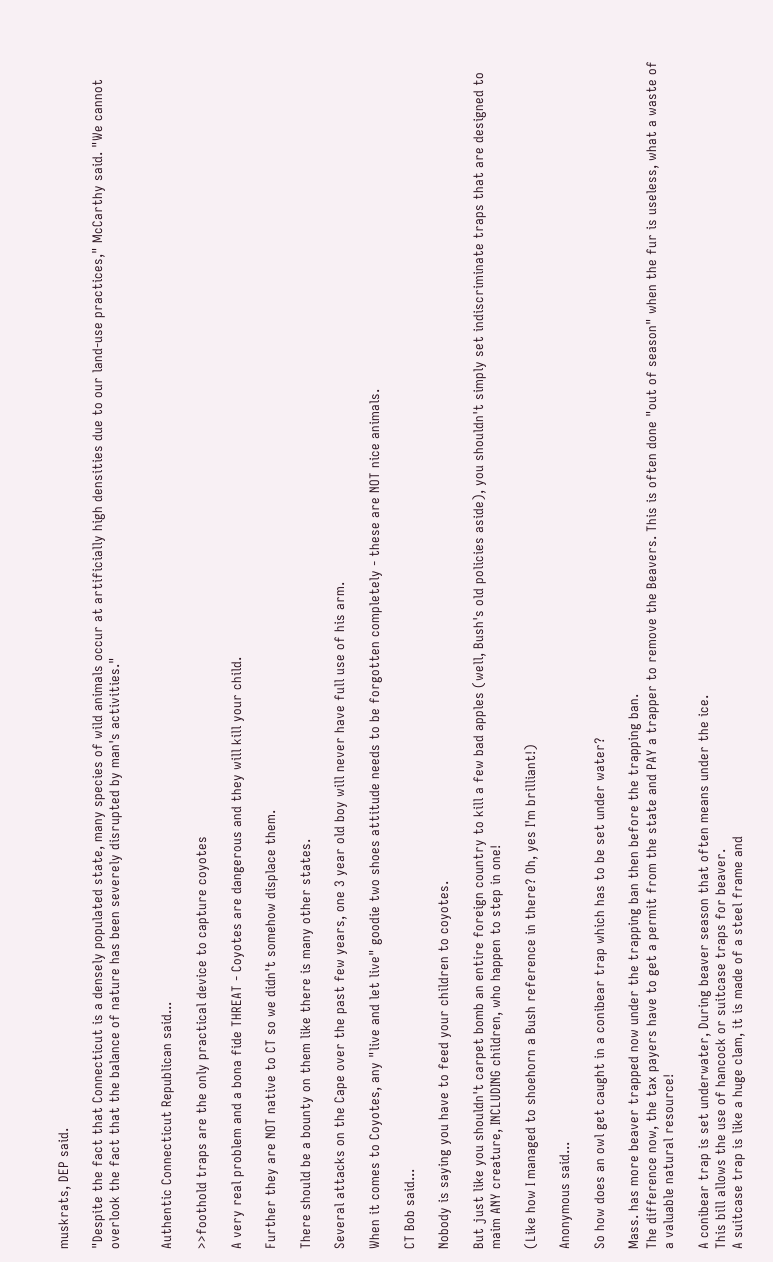muskrats, DEP said.

"Despite the fact that Connecticut is a densely populated state, many species of wild animals occur at artificially high densities due to our land-use practices," McCarthy said. "We cannot overlook the fact that the balance of nature has been severely disrupted by man's activities."


Authentic Connecticut Republican said...

>>foothold traps are the only practical device to capture coyotes

A very real problem and a bona fide THREAT - Coyotes are dangerous and they will kill your child.

Further they are NOT native to CT so we didn't somehow displace them.

There should be a bounty on them like there is many other states.

Several attacks on the Cape over the past few years, one 3 year old boy will never have full use of his arm.

When it comes to Coyotes, any "live and let live" goodie two shoes attitude needs to be forgotten completely - these are NOT nice animals.

CT Bob said...

Nobody is saying you have to feed your children to coyotes.

But just like you shouldn't carpet bomb an entire foreign country to kill a few bad apples (well, Bush's old policies aside), you shouldn't simply set indiscriminate traps that are designed to maim ANY creature, INCLUDING children, who happen to step in one!

(Like how I managed to shoehorn a Bush reference in there? Oh, yes I'm brilliant!)

Anonymous said...

So how does an owl get caught in a conibear trap which has to be set under water?

Mass. has more beaver trapped now under the trapping ban then before the trapping ban.
The difference now, the tax payers have to get a permit from the state and PAY a trapper to remove the Beavers. This is often done "out of season" when the fur is useless, what a waste of a valuable natural resource!

A conibear trap is set underwater, During beaver season that often means under the ice.
This bill allows the use of hancock or suitcase traps for beaver.
A suitcase trap is like a huge clam, it is made of a steel frame and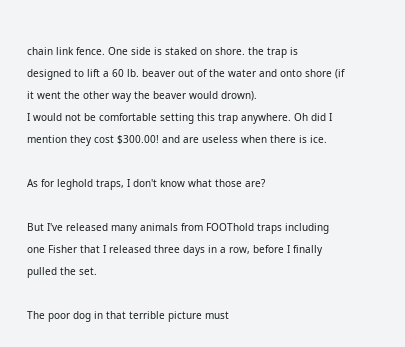chain link fence. One side is staked on shore. the trap is designed to lift a 60 lb. beaver out of the water and onto shore (if it went the other way the beaver would drown).
I would not be comfortable setting this trap anywhere. Oh did I mention they cost $300.00! and are useless when there is ice.

As for leghold traps, I don't know what those are?

But I've released many animals from FOOThold traps including one Fisher that I released three days in a row, before I finally pulled the set.

The poor dog in that terrible picture must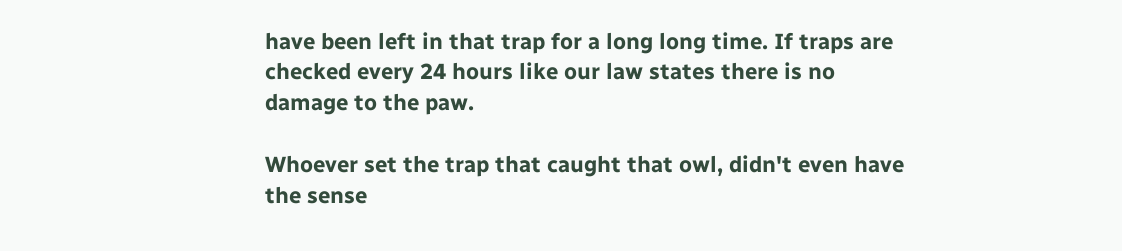have been left in that trap for a long long time. If traps are checked every 24 hours like our law states there is no damage to the paw.

Whoever set the trap that caught that owl, didn't even have the sense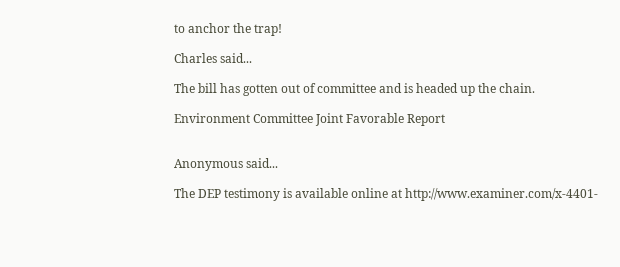to anchor the trap!

Charles said...

The bill has gotten out of committee and is headed up the chain.

Environment Committee Joint Favorable Report


Anonymous said...

The DEP testimony is available online at http://www.examiner.com/x-4401-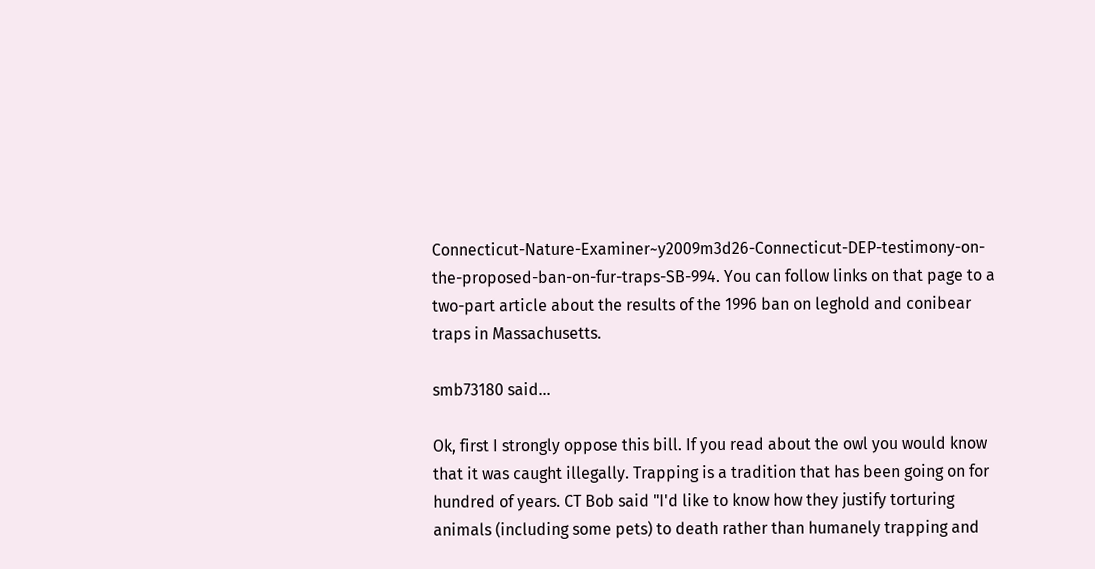Connecticut-Nature-Examiner~y2009m3d26-Connecticut-DEP-testimony-on-the-proposed-ban-on-fur-traps-SB-994. You can follow links on that page to a two-part article about the results of the 1996 ban on leghold and conibear traps in Massachusetts.

smb73180 said...

Ok, first I strongly oppose this bill. If you read about the owl you would know that it was caught illegally. Trapping is a tradition that has been going on for hundred of years. CT Bob said "I'd like to know how they justify torturing animals (including some pets) to death rather than humanely trapping and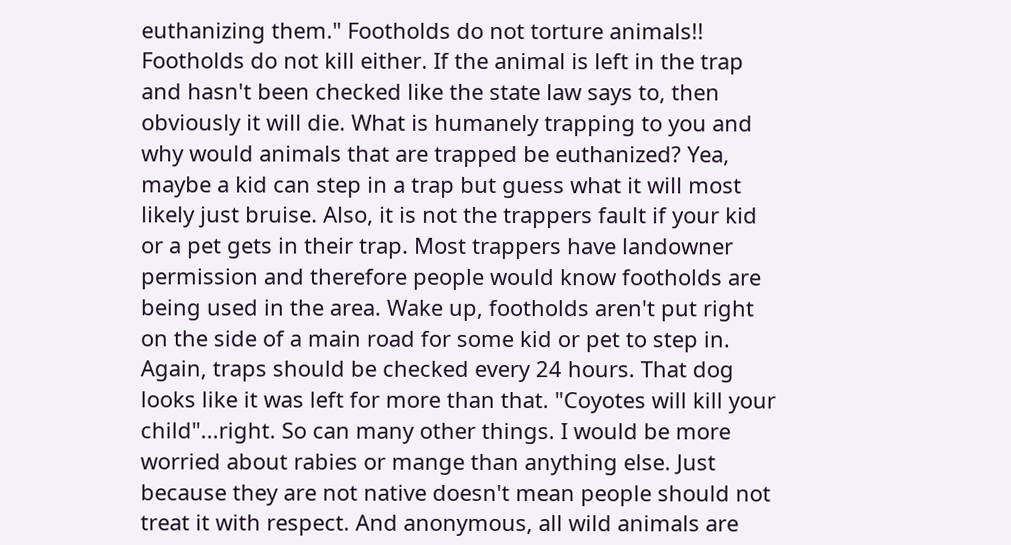euthanizing them." Footholds do not torture animals!! Footholds do not kill either. If the animal is left in the trap and hasn't been checked like the state law says to, then obviously it will die. What is humanely trapping to you and why would animals that are trapped be euthanized? Yea, maybe a kid can step in a trap but guess what it will most likely just bruise. Also, it is not the trappers fault if your kid or a pet gets in their trap. Most trappers have landowner permission and therefore people would know footholds are being used in the area. Wake up, footholds aren't put right on the side of a main road for some kid or pet to step in. Again, traps should be checked every 24 hours. That dog looks like it was left for more than that. "Coyotes will kill your child"...right. So can many other things. I would be more worried about rabies or mange than anything else. Just because they are not native doesn't mean people should not treat it with respect. And anonymous, all wild animals are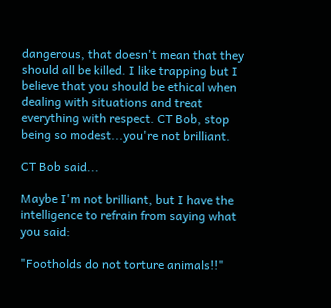dangerous, that doesn't mean that they should all be killed. I like trapping but I believe that you should be ethical when dealing with situations and treat everything with respect. CT Bob, stop being so modest...you're not brilliant.

CT Bob said...

Maybe I'm not brilliant, but I have the intelligence to refrain from saying what you said:

"Footholds do not torture animals!!"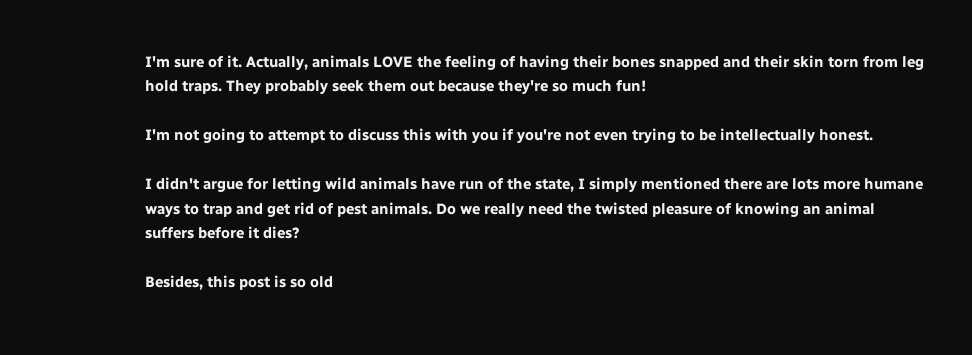I'm sure of it. Actually, animals LOVE the feeling of having their bones snapped and their skin torn from leg hold traps. They probably seek them out because they're so much fun!

I'm not going to attempt to discuss this with you if you're not even trying to be intellectually honest.

I didn't argue for letting wild animals have run of the state, I simply mentioned there are lots more humane ways to trap and get rid of pest animals. Do we really need the twisted pleasure of knowing an animal suffers before it dies?

Besides, this post is so old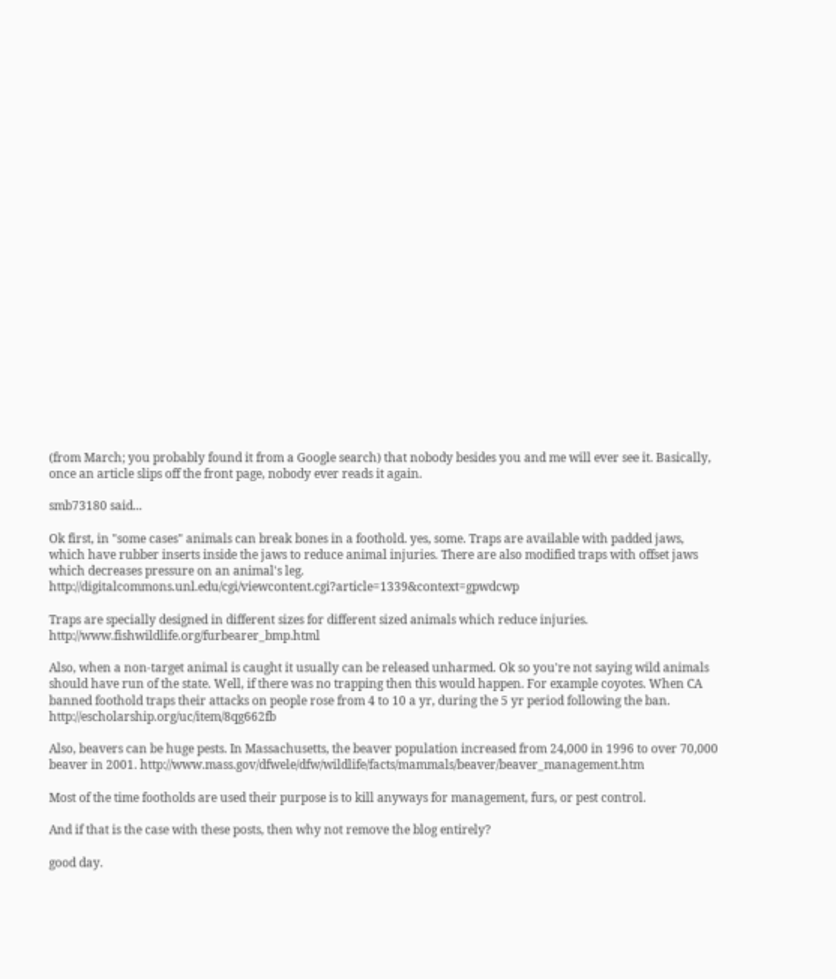(from March; you probably found it from a Google search) that nobody besides you and me will ever see it. Basically, once an article slips off the front page, nobody ever reads it again.

smb73180 said...

Ok first, in "some cases" animals can break bones in a foothold. yes, some. Traps are available with padded jaws, which have rubber inserts inside the jaws to reduce animal injuries. There are also modified traps with offset jaws which decreases pressure on an animal's leg. http://digitalcommons.unl.edu/cgi/viewcontent.cgi?article=1339&context=gpwdcwp

Traps are specially designed in different sizes for different sized animals which reduce injuries. http://www.fishwildlife.org/furbearer_bmp.html

Also, when a non-target animal is caught it usually can be released unharmed. Ok so you're not saying wild animals should have run of the state. Well, if there was no trapping then this would happen. For example coyotes. When CA banned foothold traps their attacks on people rose from 4 to 10 a yr, during the 5 yr period following the ban. http://escholarship.org/uc/item/8qg662fb

Also, beavers can be huge pests. In Massachusetts, the beaver population increased from 24,000 in 1996 to over 70,000 beaver in 2001. http://www.mass.gov/dfwele/dfw/wildlife/facts/mammals/beaver/beaver_management.htm

Most of the time footholds are used their purpose is to kill anyways for management, furs, or pest control.

And if that is the case with these posts, then why not remove the blog entirely?

good day.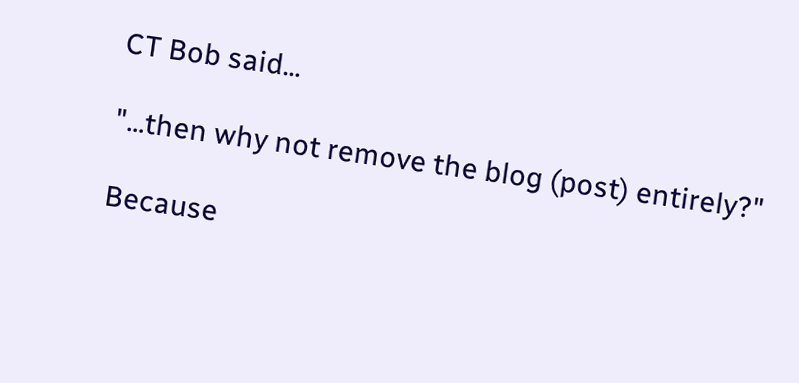CT Bob said...

"...then why not remove the blog (post) entirely?"

Because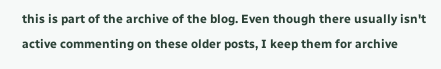this is part of the archive of the blog. Even though there usually isn't active commenting on these older posts, I keep them for archive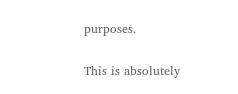purposes.

This is absolutely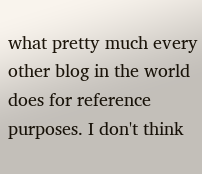what pretty much every other blog in the world does for reference purposes. I don't think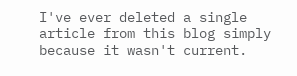I've ever deleted a single article from this blog simply because it wasn't current.